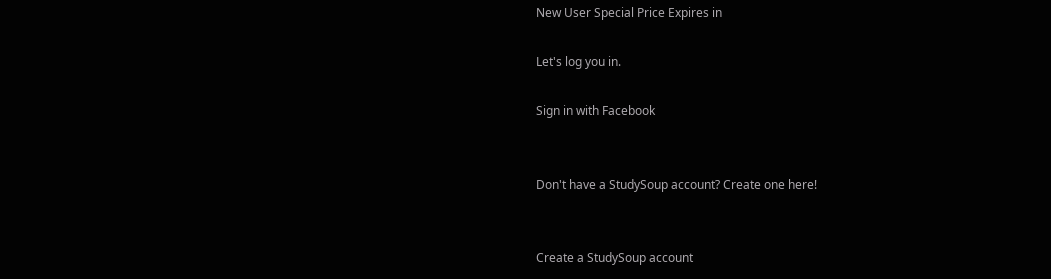New User Special Price Expires in

Let's log you in.

Sign in with Facebook


Don't have a StudySoup account? Create one here!


Create a StudySoup account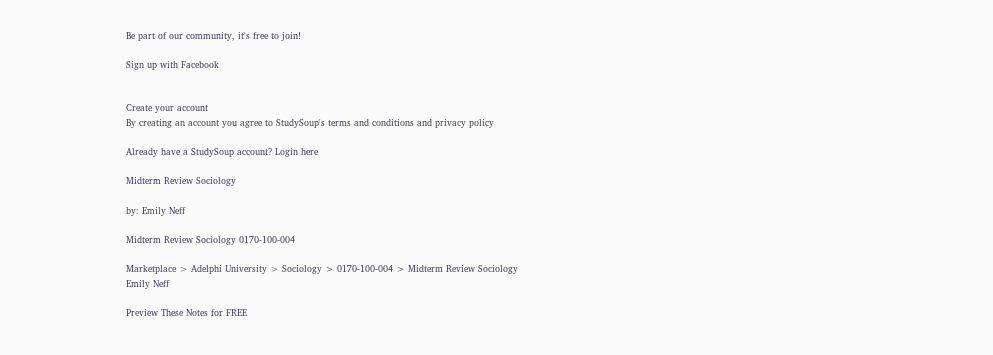Be part of our community, it's free to join!

Sign up with Facebook


Create your account
By creating an account you agree to StudySoup's terms and conditions and privacy policy

Already have a StudySoup account? Login here

Midterm Review Sociology

by: Emily Neff

Midterm Review Sociology 0170-100-004

Marketplace > Adelphi University > Sociology > 0170-100-004 > Midterm Review Sociology
Emily Neff

Preview These Notes for FREE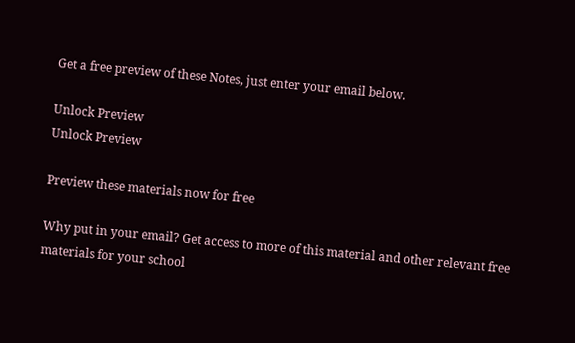Get a free preview of these Notes, just enter your email below.

Unlock Preview
Unlock Preview

Preview these materials now for free

Why put in your email? Get access to more of this material and other relevant free materials for your school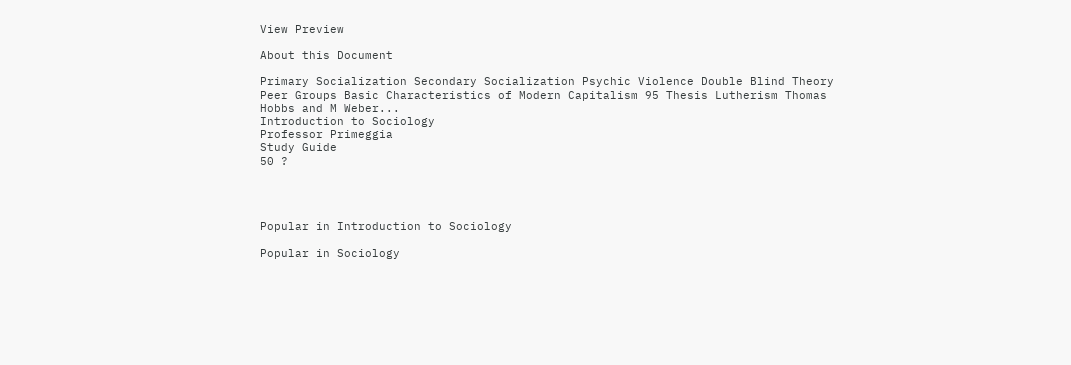View Preview

About this Document

Primary Socialization Secondary Socialization Psychic Violence Double Blind Theory Peer Groups Basic Characteristics of Modern Capitalism 95 Thesis Lutherism Thomas Hobbs and M Weber...
Introduction to Sociology
Professor Primeggia
Study Guide
50 ?




Popular in Introduction to Sociology

Popular in Sociology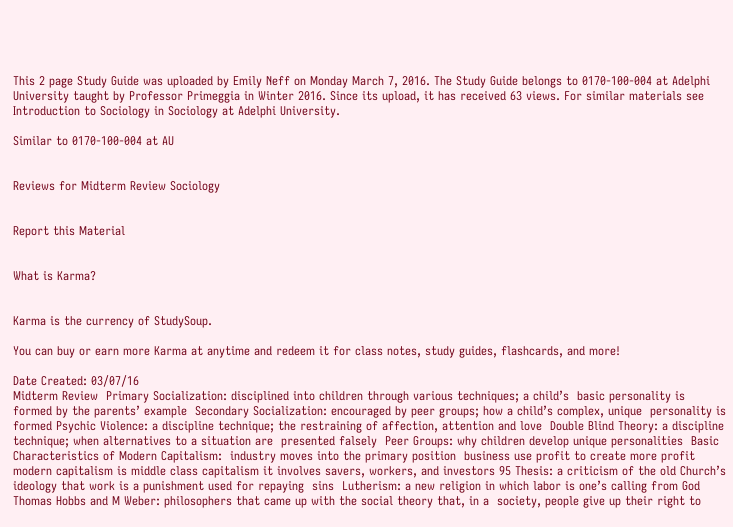This 2 page Study Guide was uploaded by Emily Neff on Monday March 7, 2016. The Study Guide belongs to 0170-100-004 at Adelphi University taught by Professor Primeggia in Winter 2016. Since its upload, it has received 63 views. For similar materials see Introduction to Sociology in Sociology at Adelphi University.

Similar to 0170-100-004 at AU


Reviews for Midterm Review Sociology


Report this Material


What is Karma?


Karma is the currency of StudySoup.

You can buy or earn more Karma at anytime and redeem it for class notes, study guides, flashcards, and more!

Date Created: 03/07/16
Midterm Review  Primary Socialization: disciplined into children through various techniques; a child’s  basic personality is formed by the parents’ example  Secondary Socialization: encouraged by peer groups; how a child’s complex, unique  personality is formed Psychic Violence: a discipline technique; the restraining of affection, attention and love  Double Blind Theory: a discipline technique; when alternatives to a situation are  presented falsely  Peer Groups: why children develop unique personalities  Basic Characteristics of Modern Capitalism:  industry moves into the primary position  business use profit to create more profit modern capitalism is middle class capitalism it involves savers, workers, and investors 95 Thesis: a criticism of the old Church’s ideology that work is a punishment used for repaying  sins  Lutherism: a new religion in which labor is one’s calling from God  Thomas Hobbs and M Weber: philosophers that came up with the social theory that, in a  society, people give up their right to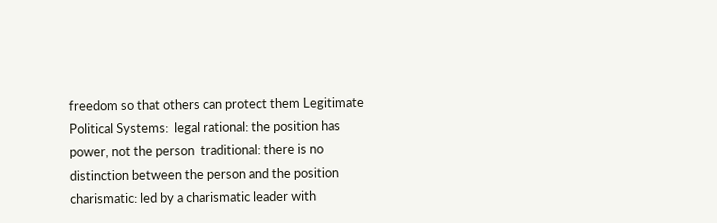freedom so that others can protect them Legitimate Political Systems:  legal rational: the position has power, not the person  traditional: there is no distinction between the person and the position  charismatic: led by a charismatic leader with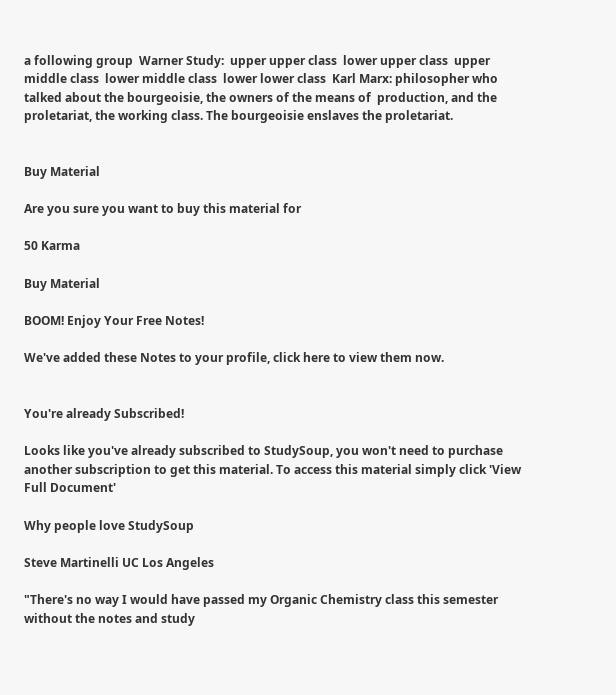a following group  Warner Study:  upper upper class  lower upper class  upper middle class  lower middle class  lower lower class  Karl Marx: philosopher who talked about the bourgeoisie, the owners of the means of  production, and the proletariat, the working class. The bourgeoisie enslaves the proletariat.


Buy Material

Are you sure you want to buy this material for

50 Karma

Buy Material

BOOM! Enjoy Your Free Notes!

We've added these Notes to your profile, click here to view them now.


You're already Subscribed!

Looks like you've already subscribed to StudySoup, you won't need to purchase another subscription to get this material. To access this material simply click 'View Full Document'

Why people love StudySoup

Steve Martinelli UC Los Angeles

"There's no way I would have passed my Organic Chemistry class this semester without the notes and study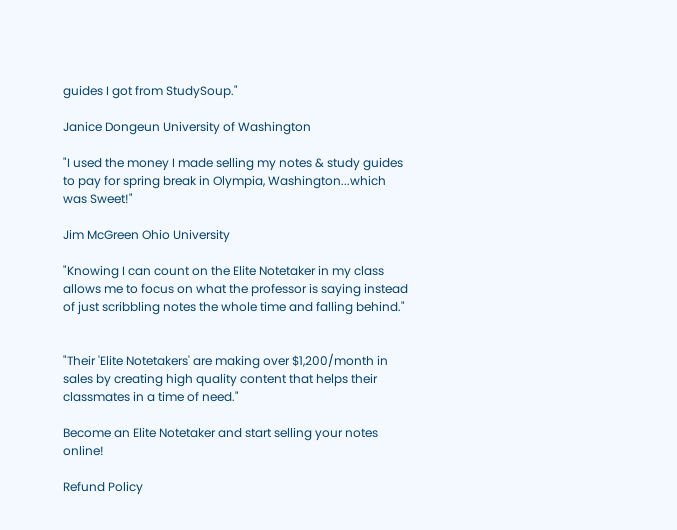guides I got from StudySoup."

Janice Dongeun University of Washington

"I used the money I made selling my notes & study guides to pay for spring break in Olympia, Washington...which was Sweet!"

Jim McGreen Ohio University

"Knowing I can count on the Elite Notetaker in my class allows me to focus on what the professor is saying instead of just scribbling notes the whole time and falling behind."


"Their 'Elite Notetakers' are making over $1,200/month in sales by creating high quality content that helps their classmates in a time of need."

Become an Elite Notetaker and start selling your notes online!

Refund Policy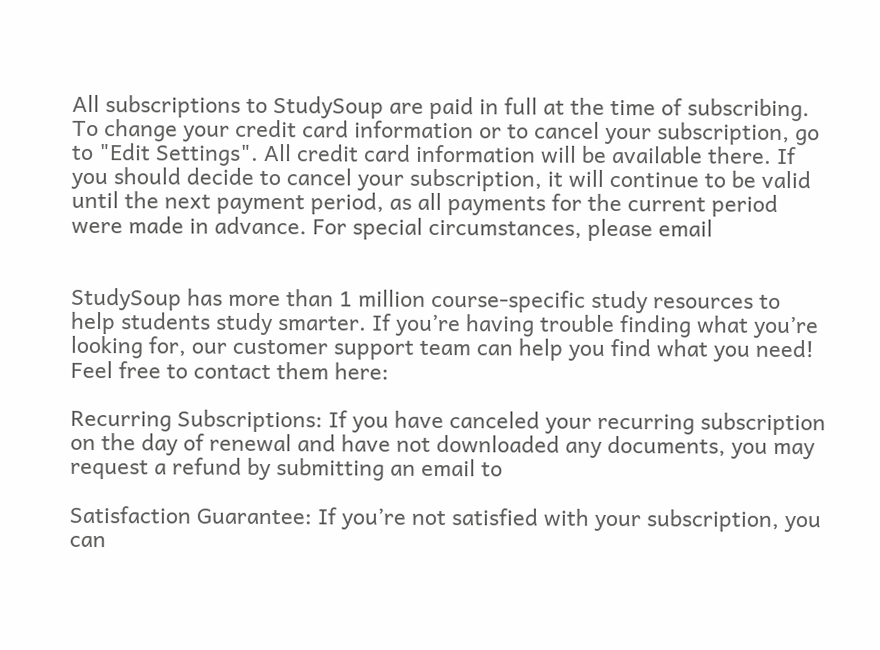All subscriptions to StudySoup are paid in full at the time of subscribing. To change your credit card information or to cancel your subscription, go to "Edit Settings". All credit card information will be available there. If you should decide to cancel your subscription, it will continue to be valid until the next payment period, as all payments for the current period were made in advance. For special circumstances, please email


StudySoup has more than 1 million course-specific study resources to help students study smarter. If you’re having trouble finding what you’re looking for, our customer support team can help you find what you need! Feel free to contact them here:

Recurring Subscriptions: If you have canceled your recurring subscription on the day of renewal and have not downloaded any documents, you may request a refund by submitting an email to

Satisfaction Guarantee: If you’re not satisfied with your subscription, you can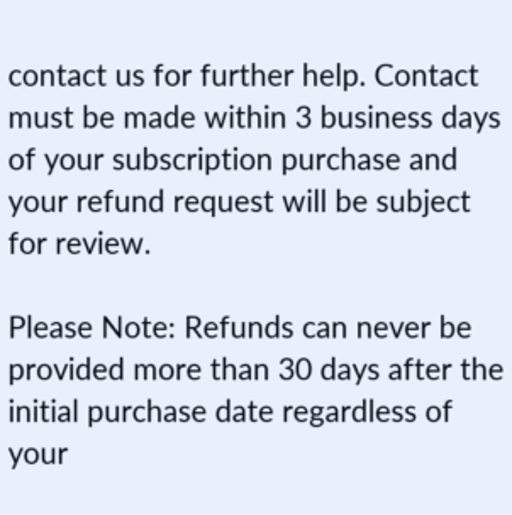contact us for further help. Contact must be made within 3 business days of your subscription purchase and your refund request will be subject for review.

Please Note: Refunds can never be provided more than 30 days after the initial purchase date regardless of your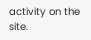activity on the site.